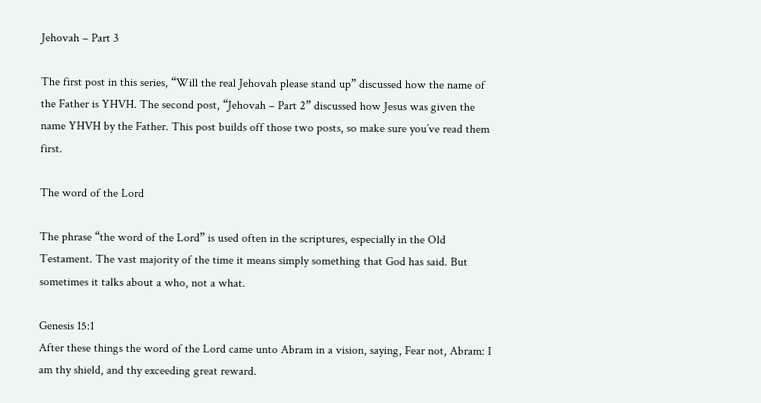Jehovah – Part 3

The first post in this series, “Will the real Jehovah please stand up” discussed how the name of the Father is YHVH. The second post, “Jehovah – Part 2” discussed how Jesus was given the name YHVH by the Father. This post builds off those two posts, so make sure you’ve read them first.

The word of the Lord

The phrase “the word of the Lord” is used often in the scriptures, especially in the Old Testament. The vast majority of the time it means simply something that God has said. But sometimes it talks about a who, not a what.

Genesis 15:1
After these things the word of the Lord came unto Abram in a vision, saying, Fear not, Abram: I am thy shield, and thy exceeding great reward.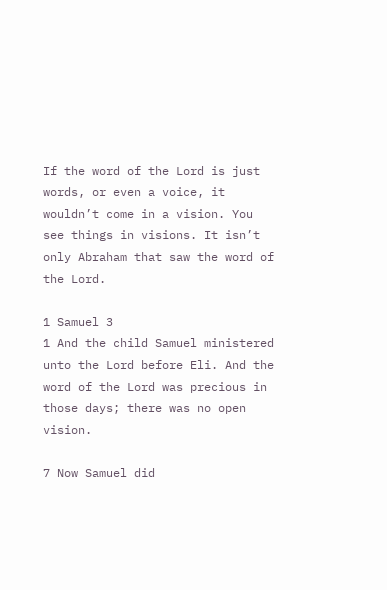If the word of the Lord is just words, or even a voice, it wouldn’t come in a vision. You see things in visions. It isn’t only Abraham that saw the word of the Lord.

1 Samuel 3
1 And the child Samuel ministered unto the Lord before Eli. And the word of the Lord was precious in those days; there was no open vision.

7 Now Samuel did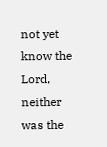not yet know the Lord, neither was the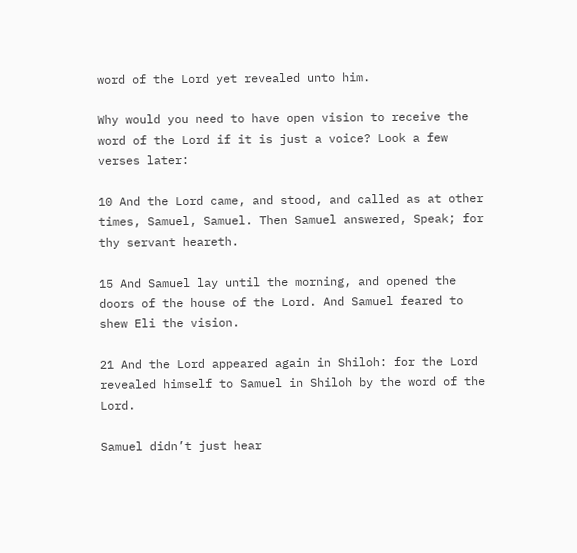word of the Lord yet revealed unto him.

Why would you need to have open vision to receive the word of the Lord if it is just a voice? Look a few verses later:

10 And the Lord came, and stood, and called as at other times, Samuel, Samuel. Then Samuel answered, Speak; for thy servant heareth.

15 And Samuel lay until the morning, and opened the doors of the house of the Lord. And Samuel feared to shew Eli the vision.

21 And the Lord appeared again in Shiloh: for the Lord revealed himself to Samuel in Shiloh by the word of the Lord.

Samuel didn’t just hear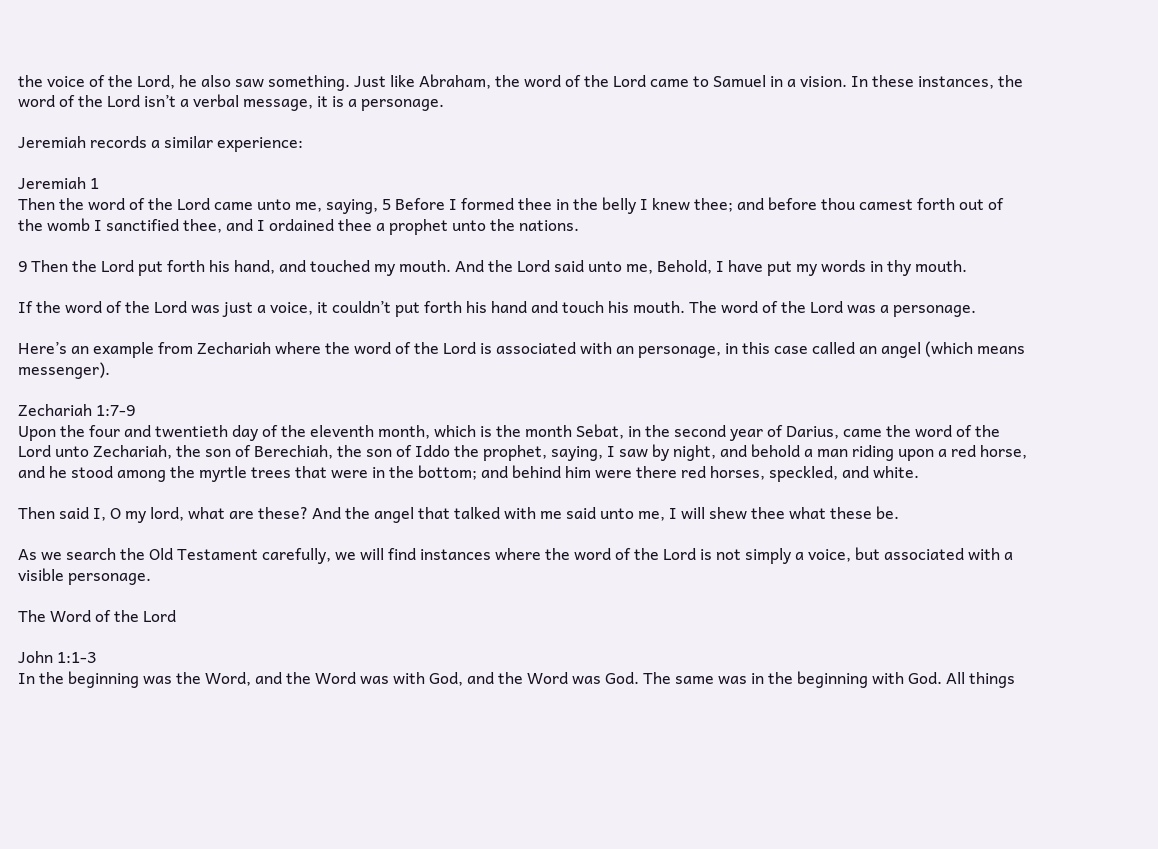the voice of the Lord, he also saw something. Just like Abraham, the word of the Lord came to Samuel in a vision. In these instances, the word of the Lord isn’t a verbal message, it is a personage.

Jeremiah records a similar experience:

Jeremiah 1
Then the word of the Lord came unto me, saying, 5 Before I formed thee in the belly I knew thee; and before thou camest forth out of the womb I sanctified thee, and I ordained thee a prophet unto the nations.

9 Then the Lord put forth his hand, and touched my mouth. And the Lord said unto me, Behold, I have put my words in thy mouth.

If the word of the Lord was just a voice, it couldn’t put forth his hand and touch his mouth. The word of the Lord was a personage.

Here’s an example from Zechariah where the word of the Lord is associated with an personage, in this case called an angel (which means messenger).

Zechariah 1:7-9
Upon the four and twentieth day of the eleventh month, which is the month Sebat, in the second year of Darius, came the word of the Lord unto Zechariah, the son of Berechiah, the son of Iddo the prophet, saying, I saw by night, and behold a man riding upon a red horse, and he stood among the myrtle trees that were in the bottom; and behind him were there red horses, speckled, and white.

Then said I, O my lord, what are these? And the angel that talked with me said unto me, I will shew thee what these be.

As we search the Old Testament carefully, we will find instances where the word of the Lord is not simply a voice, but associated with a visible personage.

The Word of the Lord

John 1:1-3
In the beginning was the Word, and the Word was with God, and the Word was God. The same was in the beginning with God. All things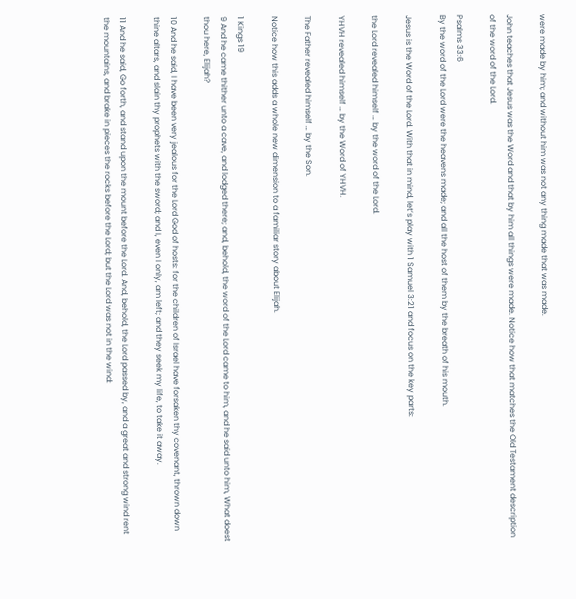were made by him; and without him was not any thing made that was made.

John teaches that Jesus was the Word and that by him all things were made. Notice how that matches the Old Testament description of the word of the Lord.

Psalms 33:6
By the word of the Lord were the heavens made; and all the host of them by the breath of his mouth.

Jesus is the Word of the Lord. With that in mind, let’s play with 1 Samuel 3:21 and focus on the key parts:

the Lord revealed himself … by the word of the Lord.

YHVH revealed himself … by the Word of YHVH.

The Father revealed himself … by the Son.

Notice how this adds a whole new dimension to a familiar story about Elijah.

1 Kings 19
9 And he came thither unto a cave, and lodged there; and, behold, the word of the Lord came to him, and he said unto him, What doest thou here, Elijah?

10 And he said, I have been very jealous for the Lord God of hosts: for the children of Israel have forsaken thy covenant, thrown down thine altars, and slain thy prophets with the sword; and I, even I only, am left; and they seek my life, to take it away.

11 And he said, Go forth, and stand upon the mount before the Lord. And, behold, the Lord passed by, and a great and strong wind rent the mountains, and brake in pieces the rocks before the Lord; but the Lord was not in the wind: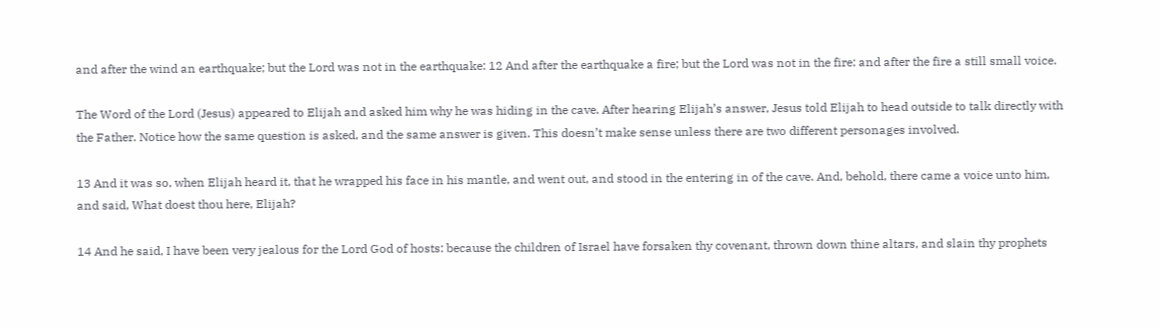and after the wind an earthquake; but the Lord was not in the earthquake: 12 And after the earthquake a fire; but the Lord was not in the fire: and after the fire a still small voice.

The Word of the Lord (Jesus) appeared to Elijah and asked him why he was hiding in the cave. After hearing Elijah’s answer, Jesus told Elijah to head outside to talk directly with the Father. Notice how the same question is asked, and the same answer is given. This doesn’t make sense unless there are two different personages involved.

13 And it was so, when Elijah heard it, that he wrapped his face in his mantle, and went out, and stood in the entering in of the cave. And, behold, there came a voice unto him, and said, What doest thou here, Elijah?

14 And he said, I have been very jealous for the Lord God of hosts: because the children of Israel have forsaken thy covenant, thrown down thine altars, and slain thy prophets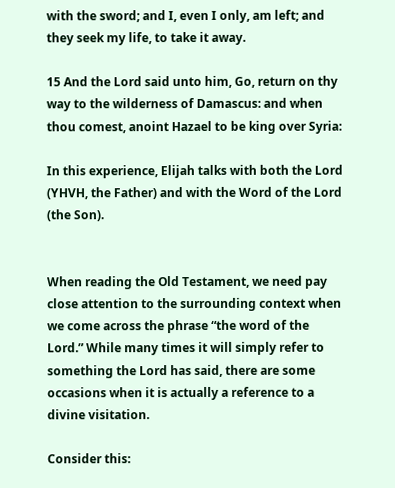with the sword; and I, even I only, am left; and they seek my life, to take it away.

15 And the Lord said unto him, Go, return on thy way to the wilderness of Damascus: and when thou comest, anoint Hazael to be king over Syria:

In this experience, Elijah talks with both the Lord (YHVH, the Father) and with the Word of the Lord (the Son).


When reading the Old Testament, we need pay close attention to the surrounding context when we come across the phrase “the word of the Lord.” While many times it will simply refer to something the Lord has said, there are some occasions when it is actually a reference to a divine visitation.

Consider this: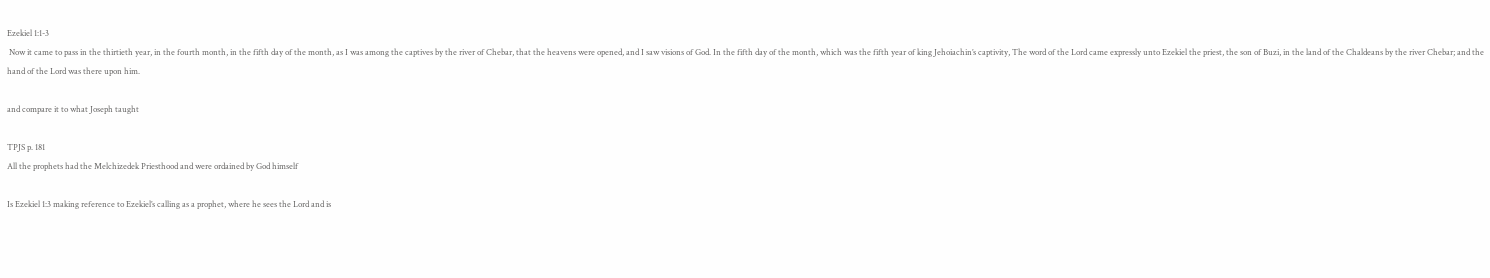Ezekiel 1:1-3
 Now it came to pass in the thirtieth year, in the fourth month, in the fifth day of the month, as I was among the captives by the river of Chebar, that the heavens were opened, and I saw visions of God. In the fifth day of the month, which was the fifth year of king Jehoiachin’s captivity, The word of the Lord came expressly unto Ezekiel the priest, the son of Buzi, in the land of the Chaldeans by the river Chebar; and the hand of the Lord was there upon him.

and compare it to what Joseph taught

TPJS p. 181
All the prophets had the Melchizedek Priesthood and were ordained by God himself

Is Ezekiel 1:3 making reference to Ezekiel’s calling as a prophet, where he sees the Lord and is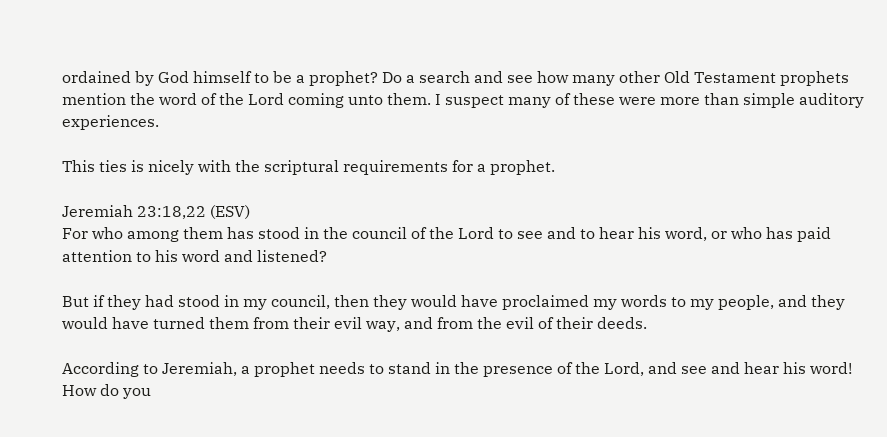ordained by God himself to be a prophet? Do a search and see how many other Old Testament prophets mention the word of the Lord coming unto them. I suspect many of these were more than simple auditory experiences.

This ties is nicely with the scriptural requirements for a prophet.

Jeremiah 23:18,22 (ESV)
For who among them has stood in the council of the Lord to see and to hear his word, or who has paid attention to his word and listened?

But if they had stood in my council, then they would have proclaimed my words to my people, and they would have turned them from their evil way, and from the evil of their deeds.

According to Jeremiah, a prophet needs to stand in the presence of the Lord, and see and hear his word! How do you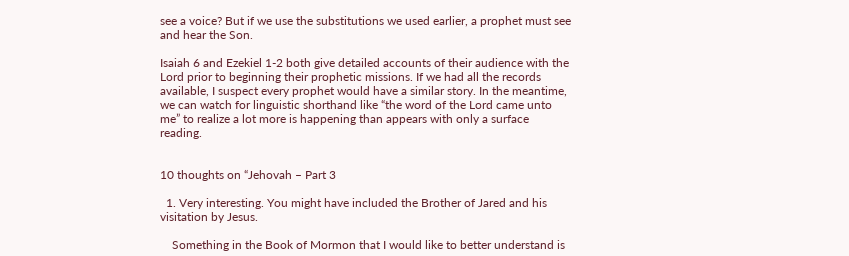see a voice? But if we use the substitutions we used earlier, a prophet must see and hear the Son.

Isaiah 6 and Ezekiel 1-2 both give detailed accounts of their audience with the Lord prior to beginning their prophetic missions. If we had all the records available, I suspect every prophet would have a similar story. In the meantime, we can watch for linguistic shorthand like “the word of the Lord came unto me” to realize a lot more is happening than appears with only a surface reading.


10 thoughts on “Jehovah – Part 3

  1. Very interesting. You might have included the Brother of Jared and his visitation by Jesus.

    Something in the Book of Mormon that I would like to better understand is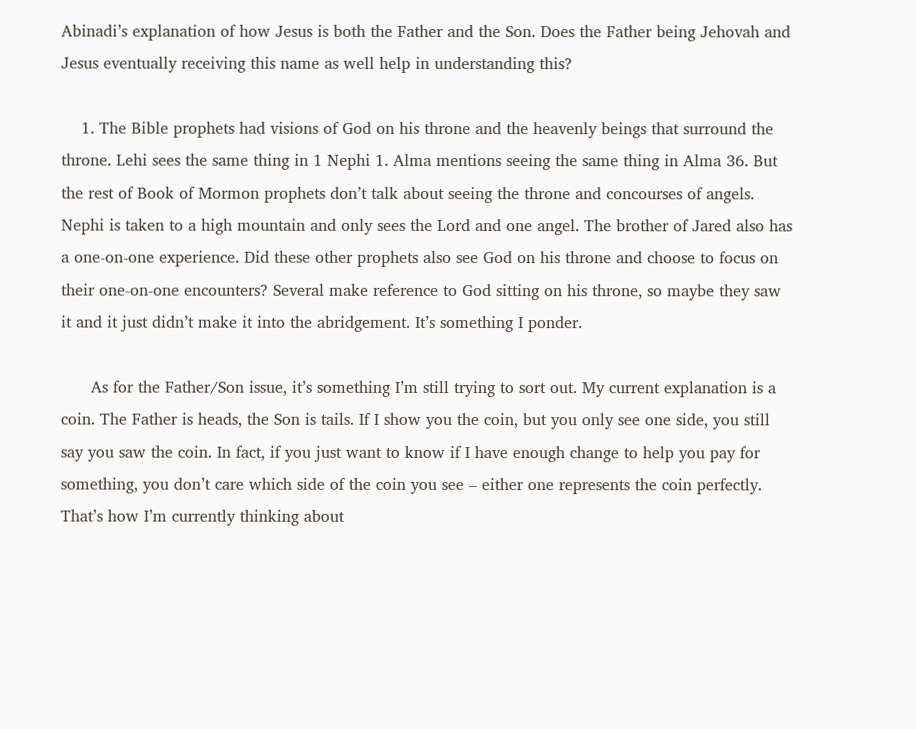Abinadi’s explanation of how Jesus is both the Father and the Son. Does the Father being Jehovah and Jesus eventually receiving this name as well help in understanding this?

    1. The Bible prophets had visions of God on his throne and the heavenly beings that surround the throne. Lehi sees the same thing in 1 Nephi 1. Alma mentions seeing the same thing in Alma 36. But the rest of Book of Mormon prophets don’t talk about seeing the throne and concourses of angels. Nephi is taken to a high mountain and only sees the Lord and one angel. The brother of Jared also has a one-on-one experience. Did these other prophets also see God on his throne and choose to focus on their one-on-one encounters? Several make reference to God sitting on his throne, so maybe they saw it and it just didn’t make it into the abridgement. It’s something I ponder.

      As for the Father/Son issue, it’s something I’m still trying to sort out. My current explanation is a coin. The Father is heads, the Son is tails. If I show you the coin, but you only see one side, you still say you saw the coin. In fact, if you just want to know if I have enough change to help you pay for something, you don’t care which side of the coin you see – either one represents the coin perfectly. That’s how I’m currently thinking about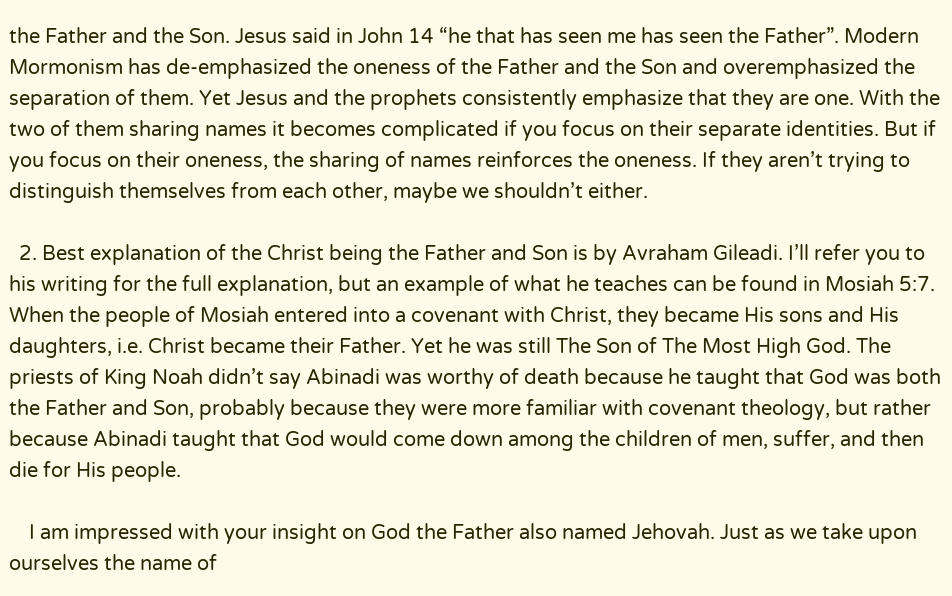the Father and the Son. Jesus said in John 14 “he that has seen me has seen the Father”. Modern Mormonism has de-emphasized the oneness of the Father and the Son and overemphasized the separation of them. Yet Jesus and the prophets consistently emphasize that they are one. With the two of them sharing names it becomes complicated if you focus on their separate identities. But if you focus on their oneness, the sharing of names reinforces the oneness. If they aren’t trying to distinguish themselves from each other, maybe we shouldn’t either.

  2. Best explanation of the Christ being the Father and Son is by Avraham Gileadi. I’ll refer you to his writing for the full explanation, but an example of what he teaches can be found in Mosiah 5:7. When the people of Mosiah entered into a covenant with Christ, they became His sons and His daughters, i.e. Christ became their Father. Yet he was still The Son of The Most High God. The priests of King Noah didn’t say Abinadi was worthy of death because he taught that God was both the Father and Son, probably because they were more familiar with covenant theology, but rather because Abinadi taught that God would come down among the children of men, suffer, and then die for His people.

    I am impressed with your insight on God the Father also named Jehovah. Just as we take upon ourselves the name of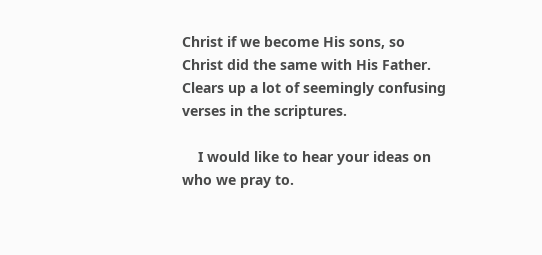Christ if we become His sons, so Christ did the same with His Father. Clears up a lot of seemingly confusing verses in the scriptures.

    I would like to hear your ideas on who we pray to.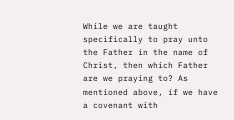While we are taught specifically to pray unto the Father in the name of Christ, then which Father are we praying to? As mentioned above, if we have a covenant with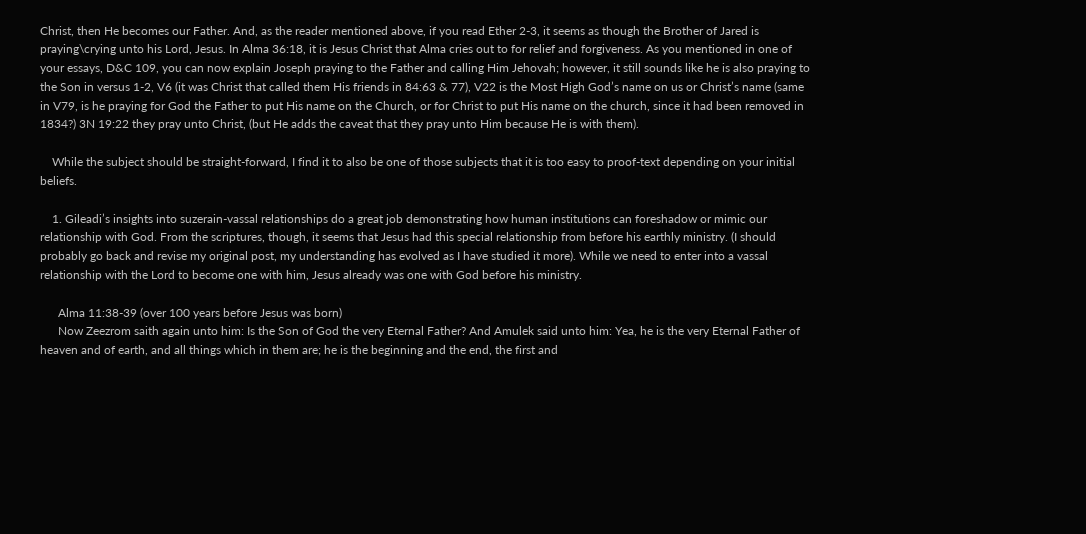Christ, then He becomes our Father. And, as the reader mentioned above, if you read Ether 2-3, it seems as though the Brother of Jared is praying\crying unto his Lord, Jesus. In Alma 36:18, it is Jesus Christ that Alma cries out to for relief and forgiveness. As you mentioned in one of your essays, D&C 109, you can now explain Joseph praying to the Father and calling Him Jehovah; however, it still sounds like he is also praying to the Son in versus 1-2, V6 (it was Christ that called them His friends in 84:63 & 77), V22 is the Most High God’s name on us or Christ’s name (same in V79, is he praying for God the Father to put His name on the Church, or for Christ to put His name on the church, since it had been removed in 1834?) 3N 19:22 they pray unto Christ, (but He adds the caveat that they pray unto Him because He is with them).

    While the subject should be straight-forward, I find it to also be one of those subjects that it is too easy to proof-text depending on your initial beliefs.

    1. Gileadi’s insights into suzerain-vassal relationships do a great job demonstrating how human institutions can foreshadow or mimic our relationship with God. From the scriptures, though, it seems that Jesus had this special relationship from before his earthly ministry. (I should probably go back and revise my original post, my understanding has evolved as I have studied it more). While we need to enter into a vassal relationship with the Lord to become one with him, Jesus already was one with God before his ministry.

      Alma 11:38-39 (over 100 years before Jesus was born)
      Now Zeezrom saith again unto him: Is the Son of God the very Eternal Father? And Amulek said unto him: Yea, he is the very Eternal Father of heaven and of earth, and all things which in them are; he is the beginning and the end, the first and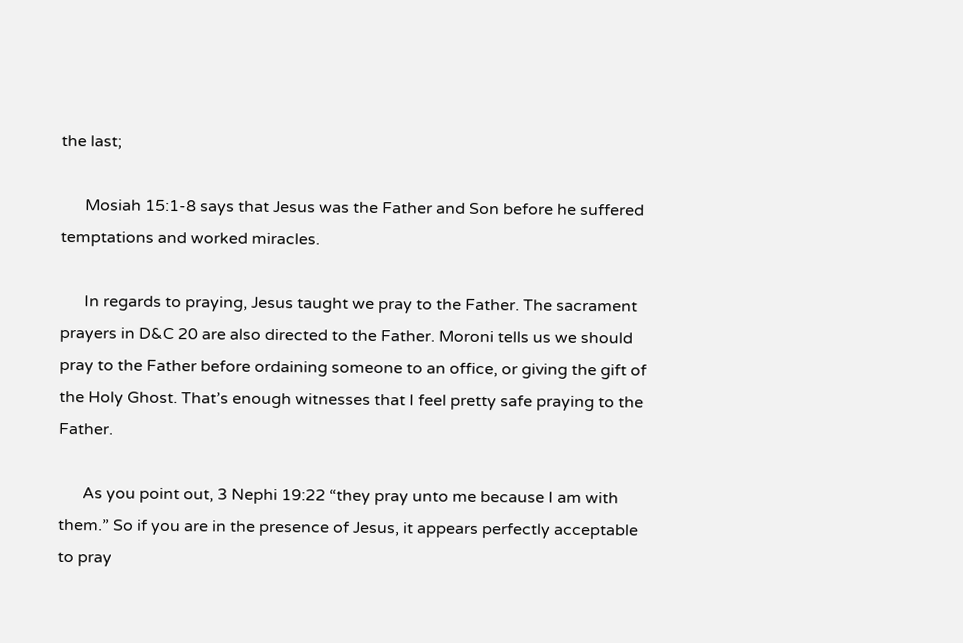the last;

      Mosiah 15:1-8 says that Jesus was the Father and Son before he suffered temptations and worked miracles.

      In regards to praying, Jesus taught we pray to the Father. The sacrament prayers in D&C 20 are also directed to the Father. Moroni tells us we should pray to the Father before ordaining someone to an office, or giving the gift of the Holy Ghost. That’s enough witnesses that I feel pretty safe praying to the Father.

      As you point out, 3 Nephi 19:22 “they pray unto me because I am with them.” So if you are in the presence of Jesus, it appears perfectly acceptable to pray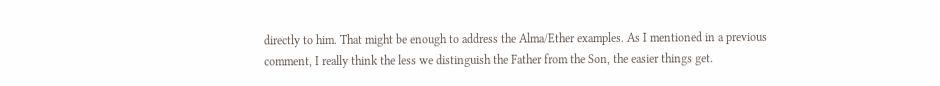directly to him. That might be enough to address the Alma/Ether examples. As I mentioned in a previous comment, I really think the less we distinguish the Father from the Son, the easier things get.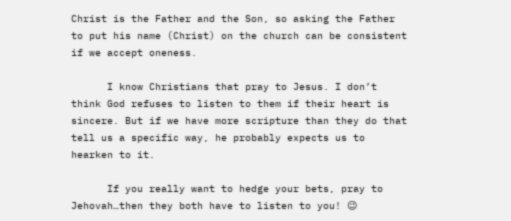Christ is the Father and the Son, so asking the Father to put his name (Christ) on the church can be consistent if we accept oneness.

      I know Christians that pray to Jesus. I don’t think God refuses to listen to them if their heart is sincere. But if we have more scripture than they do that tell us a specific way, he probably expects us to hearken to it.

      If you really want to hedge your bets, pray to Jehovah…then they both have to listen to you! 😉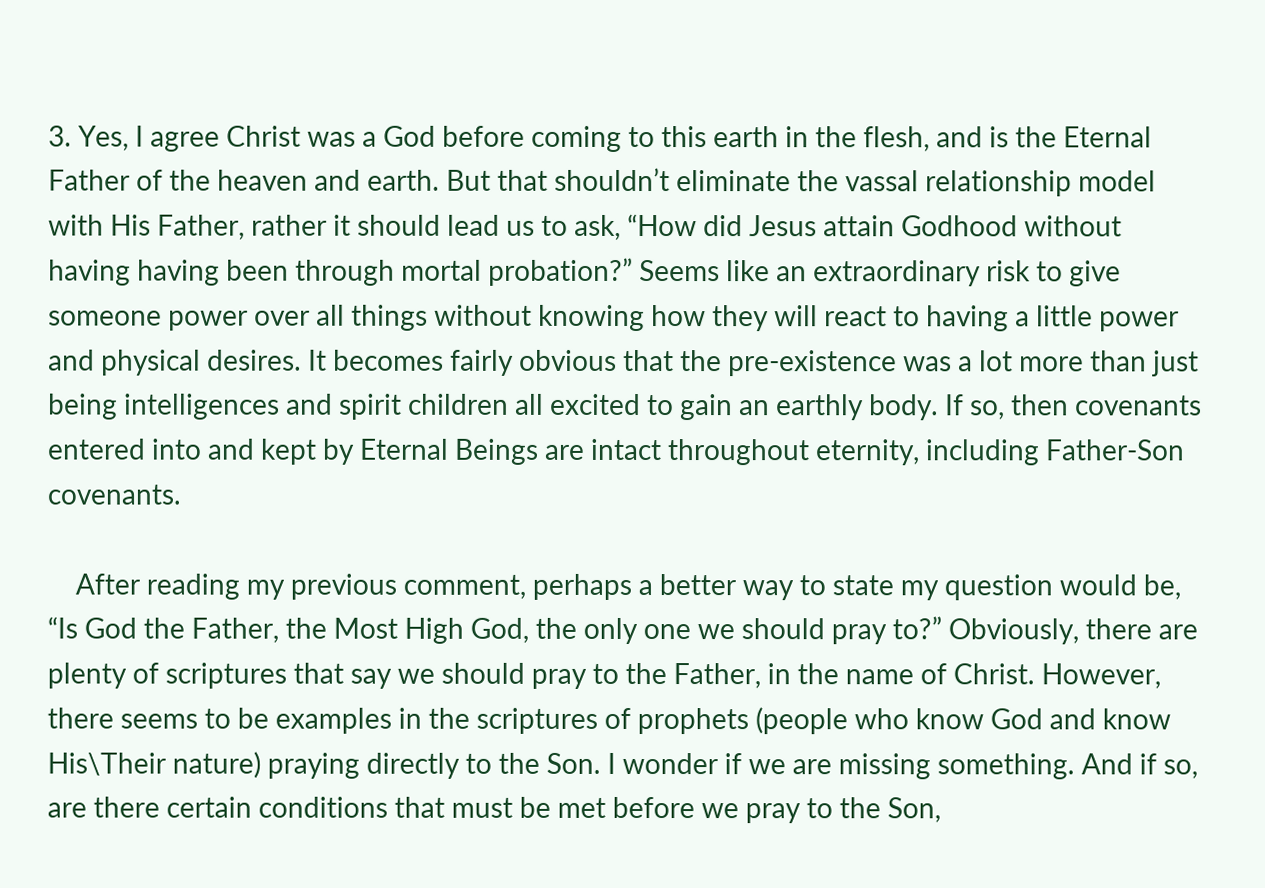3. Yes, I agree Christ was a God before coming to this earth in the flesh, and is the Eternal Father of the heaven and earth. But that shouldn’t eliminate the vassal relationship model with His Father, rather it should lead us to ask, “How did Jesus attain Godhood without having having been through mortal probation?” Seems like an extraordinary risk to give someone power over all things without knowing how they will react to having a little power and physical desires. It becomes fairly obvious that the pre-existence was a lot more than just being intelligences and spirit children all excited to gain an earthly body. If so, then covenants entered into and kept by Eternal Beings are intact throughout eternity, including Father-Son covenants.

    After reading my previous comment, perhaps a better way to state my question would be, “Is God the Father, the Most High God, the only one we should pray to?” Obviously, there are plenty of scriptures that say we should pray to the Father, in the name of Christ. However, there seems to be examples in the scriptures of prophets (people who know God and know His\Their nature) praying directly to the Son. I wonder if we are missing something. And if so, are there certain conditions that must be met before we pray to the Son,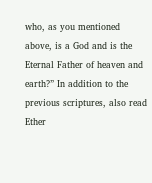who, as you mentioned above, is a God and is the Eternal Father of heaven and earth?” In addition to the previous scriptures, also read Ether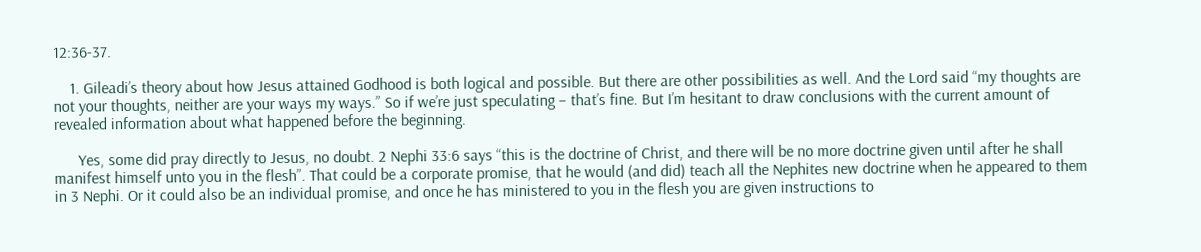12:36-37.

    1. Gileadi’s theory about how Jesus attained Godhood is both logical and possible. But there are other possibilities as well. And the Lord said “my thoughts are not your thoughts, neither are your ways my ways.” So if we’re just speculating – that’s fine. But I’m hesitant to draw conclusions with the current amount of revealed information about what happened before the beginning.

      Yes, some did pray directly to Jesus, no doubt. 2 Nephi 33:6 says “this is the doctrine of Christ, and there will be no more doctrine given until after he shall manifest himself unto you in the flesh”. That could be a corporate promise, that he would (and did) teach all the Nephites new doctrine when he appeared to them in 3 Nephi. Or it could also be an individual promise, and once he has ministered to you in the flesh you are given instructions to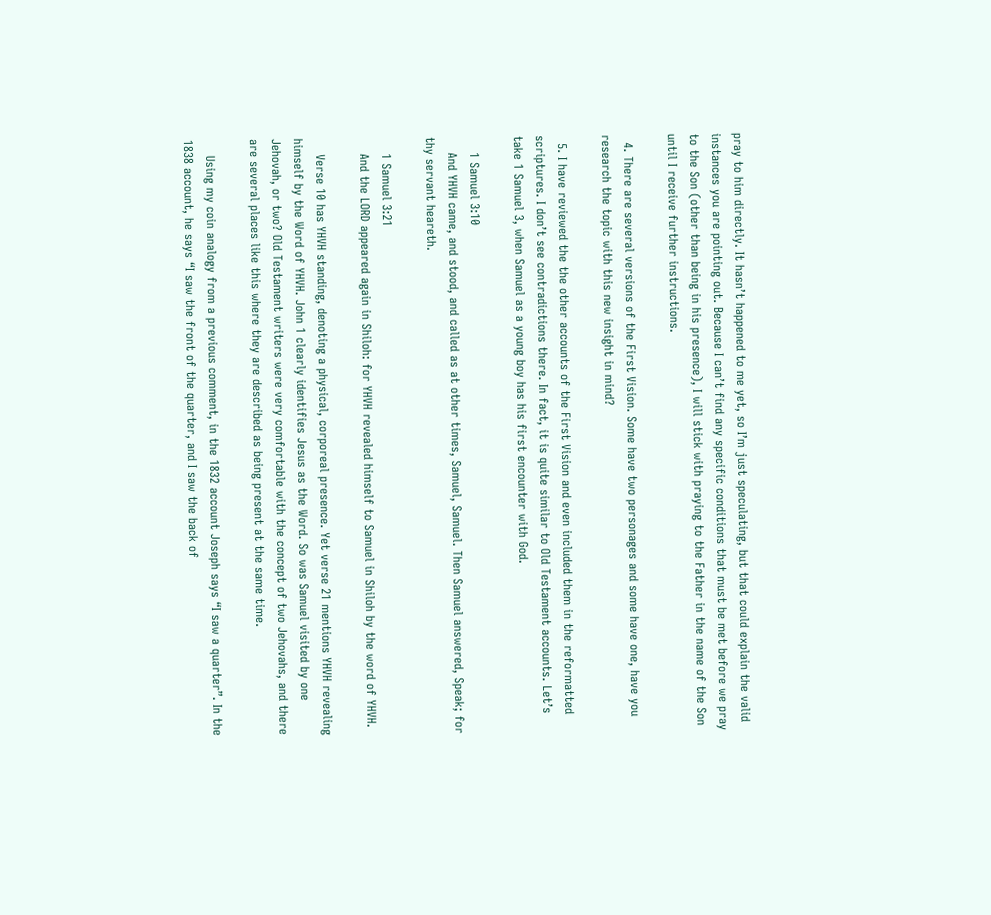pray to him directly. It hasn’t happened to me yet, so I’m just speculating, but that could explain the valid instances you are pointing out. Because I can’t find any specific conditions that must be met before we pray to the Son (other than being in his presence), I will stick with praying to the Father in the name of the Son until I receive further instructions.

  4. There are several versions of the First Vision. Some have two personages and some have one, have you research the topic with this new insight in mind?

  5. I have reviewed the the other accounts of the First Vision and even included them in the reformatted scriptures. I don’t see contradictions there. In fact, it is quite similar to Old Testament accounts. Let’s take 1 Samuel 3, when Samuel as a young boy has his first encounter with God.

    1 Samuel 3:10
    And YHVH came, and stood, and called as at other times, Samuel, Samuel. Then Samuel answered, Speak; for thy servant heareth.

    1 Samuel 3:21
    And the LORD appeared again in Shiloh: for YHVH revealed himself to Samuel in Shiloh by the word of YHVH.

    Verse 10 has YHVH standing, denoting a physical, corporeal presence. Yet verse 21 mentions YHVH revealing himself by the Word of YHVH. John 1 clearly identifies Jesus as the Word. So was Samuel visited by one Jehovah, or two? Old Testament writers were very comfortable with the concept of two Jehovahs, and there are several places like this where they are described as being present at the same time.

    Using my coin analogy from a previous comment, in the 1832 account Joseph says “I saw a quarter”. In the 1838 account, he says “I saw the front of the quarter, and I saw the back of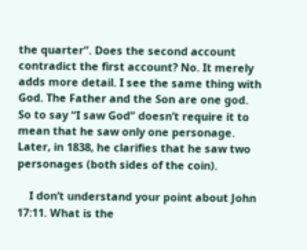the quarter”. Does the second account contradict the first account? No. It merely adds more detail. I see the same thing with God. The Father and the Son are one god. So to say “I saw God” doesn’t require it to mean that he saw only one personage. Later, in 1838, he clarifies that he saw two personages (both sides of the coin).

    I don’t understand your point about John 17:11. What is the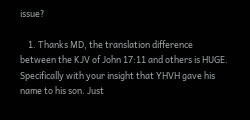issue?

    1. Thanks MD, the translation difference between the KJV of John 17:11 and others is HUGE. Specifically with your insight that YHVH gave his name to his son. Just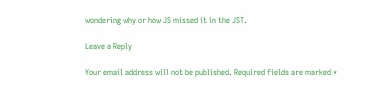wondering why or how JS missed it in the JST.

Leave a Reply

Your email address will not be published. Required fields are marked *